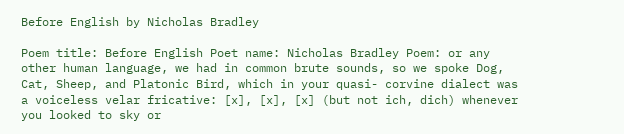Before English by Nicholas Bradley

Poem title: Before English Poet name: Nicholas Bradley Poem: or any other human language, we had in common brute sounds, so we spoke Dog, Cat, Sheep, and Platonic Bird, which in your quasi- corvine dialect was a voiceless velar fricative: [x], [x], [x] (but not ich, dich) whenever you looked to sky or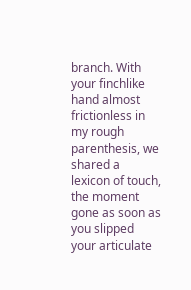branch. With your finchlike hand almost frictionless in my rough parenthesis, we shared a lexicon of touch, the moment gone as soon as you slipped your articulate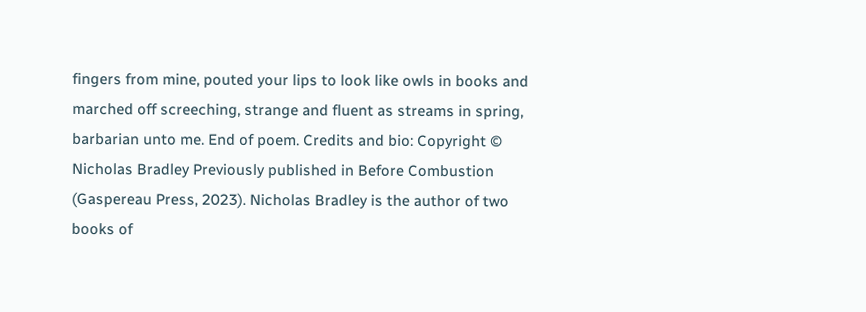fingers from mine, pouted your lips to look like owls in books and marched off screeching, strange and fluent as streams in spring, barbarian unto me. End of poem. Credits and bio: Copyright © Nicholas Bradley Previously published in Before Combustion (Gaspereau Press, 2023). Nicholas Bradley is the author of two books of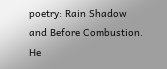poetry: Rain Shadow and Before Combustion. He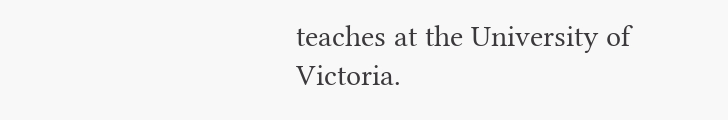teaches at the University of Victoria.